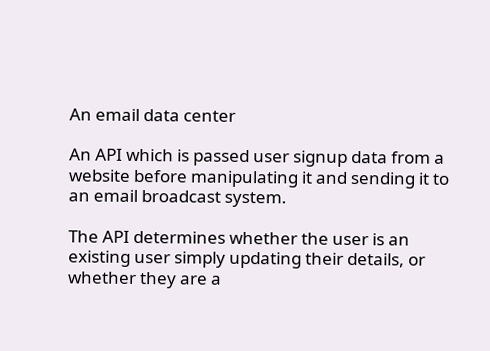An email data center

An API which is passed user signup data from a website before manipulating it and sending it to an email broadcast system.

The API determines whether the user is an existing user simply updating their details, or whether they are a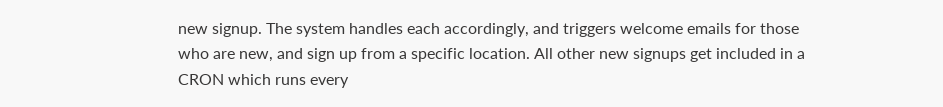new signup. The system handles each accordingly, and triggers welcome emails for those who are new, and sign up from a specific location. All other new signups get included in a CRON which runs every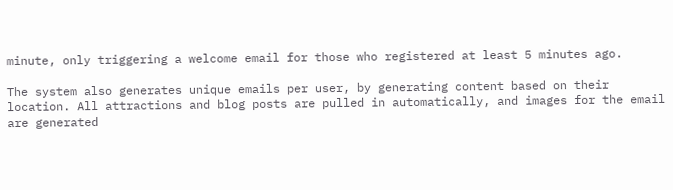minute, only triggering a welcome email for those who registered at least 5 minutes ago.

The system also generates unique emails per user, by generating content based on their location. All attractions and blog posts are pulled in automatically, and images for the email are generated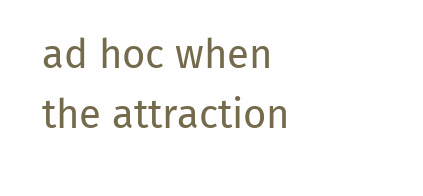ad hoc when the attraction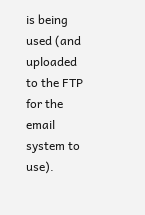is being used (and uploaded to the FTP for the email system to use).